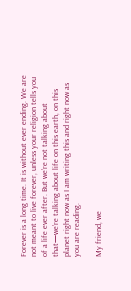Forever is a long time. It is without ever ending. We are not meant to live forever, unless your religion tells you of a life ever after. But we’re not talking about that—we’re talking about life on this earth, on this planet right now as I am writing this and right now as you are reading.

My friend, we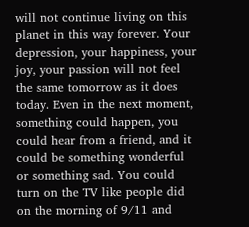will not continue living on this planet in this way forever. Your depression, your happiness, your joy, your passion will not feel the same tomorrow as it does today. Even in the next moment, something could happen, you could hear from a friend, and it could be something wonderful or something sad. You could turn on the TV like people did on the morning of 9/11 and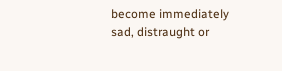become immediately sad, distraught or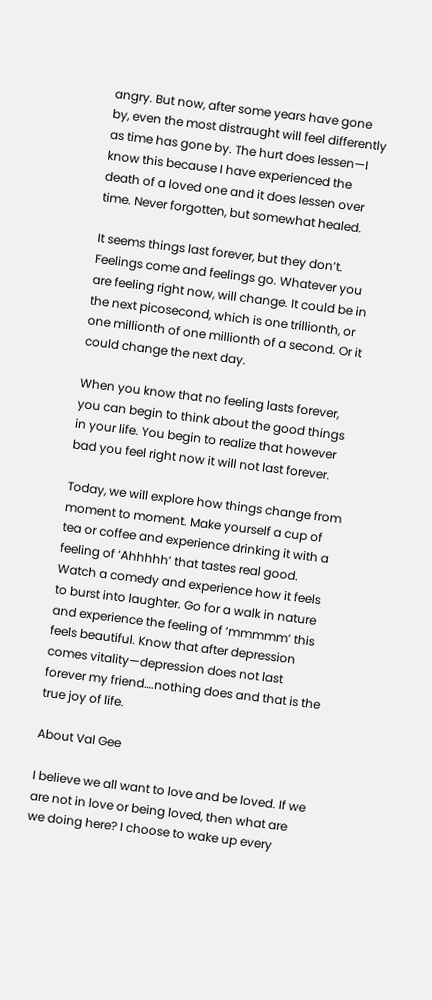angry. But now, after some years have gone by, even the most distraught will feel differently as time has gone by. The hurt does lessen—I know this because I have experienced the death of a loved one and it does lessen over time. Never forgotten, but somewhat healed.

It seems things last forever, but they don’t. Feelings come and feelings go. Whatever you are feeling right now, will change. It could be in the next picosecond, which is one trillionth, or one millionth of one millionth of a second. Or it could change the next day.

When you know that no feeling lasts forever, you can begin to think about the good things in your life. You begin to realize that however bad you feel right now it will not last forever.

Today, we will explore how things change from moment to moment. Make yourself a cup of tea or coffee and experience drinking it with a feeling of ‘Ahhhhh’ that tastes real good. Watch a comedy and experience how it feels to burst into laughter. Go for a walk in nature and experience the feeling of ‘mmmmm’ this feels beautiful. Know that after depression comes vitality—depression does not last forever my friend….nothing does and that is the true joy of life.

About Val Gee

I believe we all want to love and be loved. If we are not in love or being loved, then what are we doing here? I choose to wake up every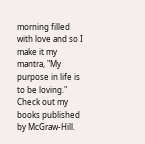morning filled with love and so I make it my mantra, "My purpose in life is to be loving." Check out my books published by McGraw-Hill.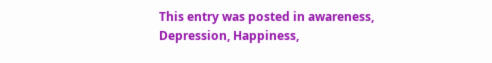This entry was posted in awareness, Depression, Happiness,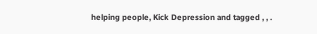helping people, Kick Depression and tagged , , .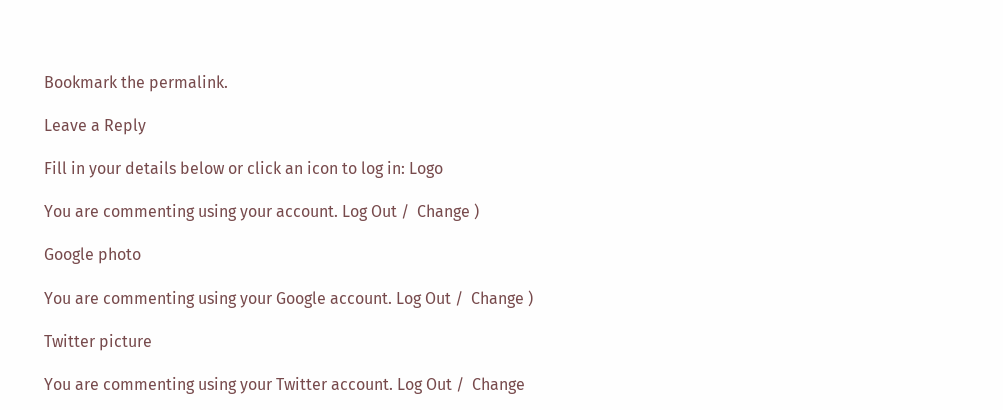Bookmark the permalink.

Leave a Reply

Fill in your details below or click an icon to log in: Logo

You are commenting using your account. Log Out /  Change )

Google photo

You are commenting using your Google account. Log Out /  Change )

Twitter picture

You are commenting using your Twitter account. Log Out /  Change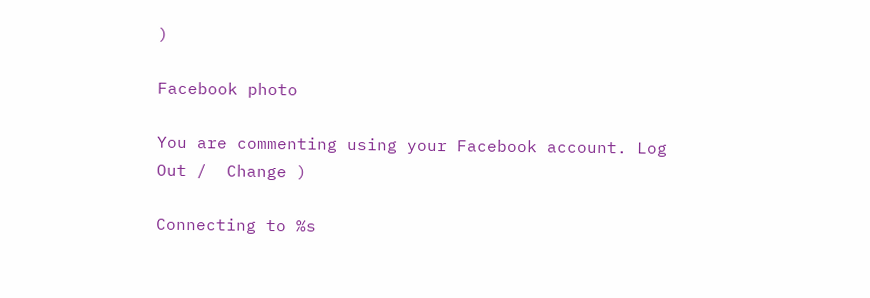)

Facebook photo

You are commenting using your Facebook account. Log Out /  Change )

Connecting to %s